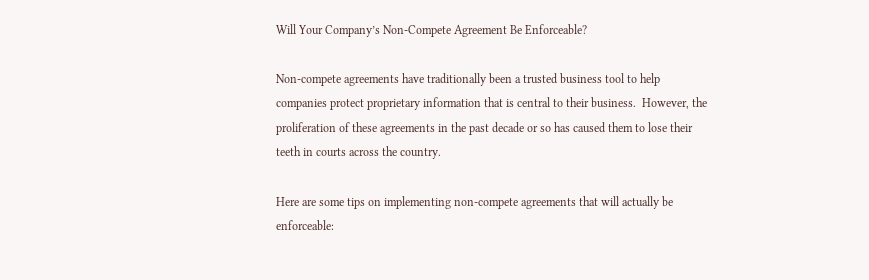Will Your Company’s Non-Compete Agreement Be Enforceable?

Non-compete agreements have traditionally been a trusted business tool to help companies protect proprietary information that is central to their business.  However, the proliferation of these agreements in the past decade or so has caused them to lose their teeth in courts across the country.

Here are some tips on implementing non-compete agreements that will actually be enforceable: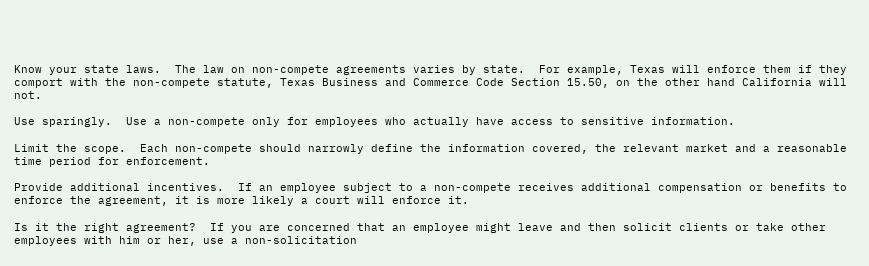Know your state laws.  The law on non-compete agreements varies by state.  For example, Texas will enforce them if they comport with the non-compete statute, Texas Business and Commerce Code Section 15.50, on the other hand California will not.

Use sparingly.  Use a non-compete only for employees who actually have access to sensitive information.

Limit the scope.  Each non-compete should narrowly define the information covered, the relevant market and a reasonable time period for enforcement.

Provide additional incentives.  If an employee subject to a non-compete receives additional compensation or benefits to enforce the agreement, it is more likely a court will enforce it.

Is it the right agreement?  If you are concerned that an employee might leave and then solicit clients or take other employees with him or her, use a non-solicitation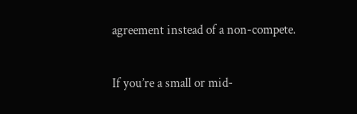agreement instead of a non-compete.

If you’re a small or mid-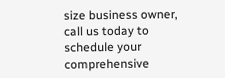size business owner, call us today to schedule your comprehensive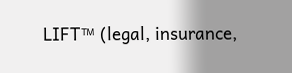LIFT™ (legal, insurance,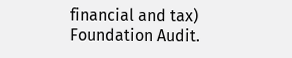financial and tax) Foundation Audit.